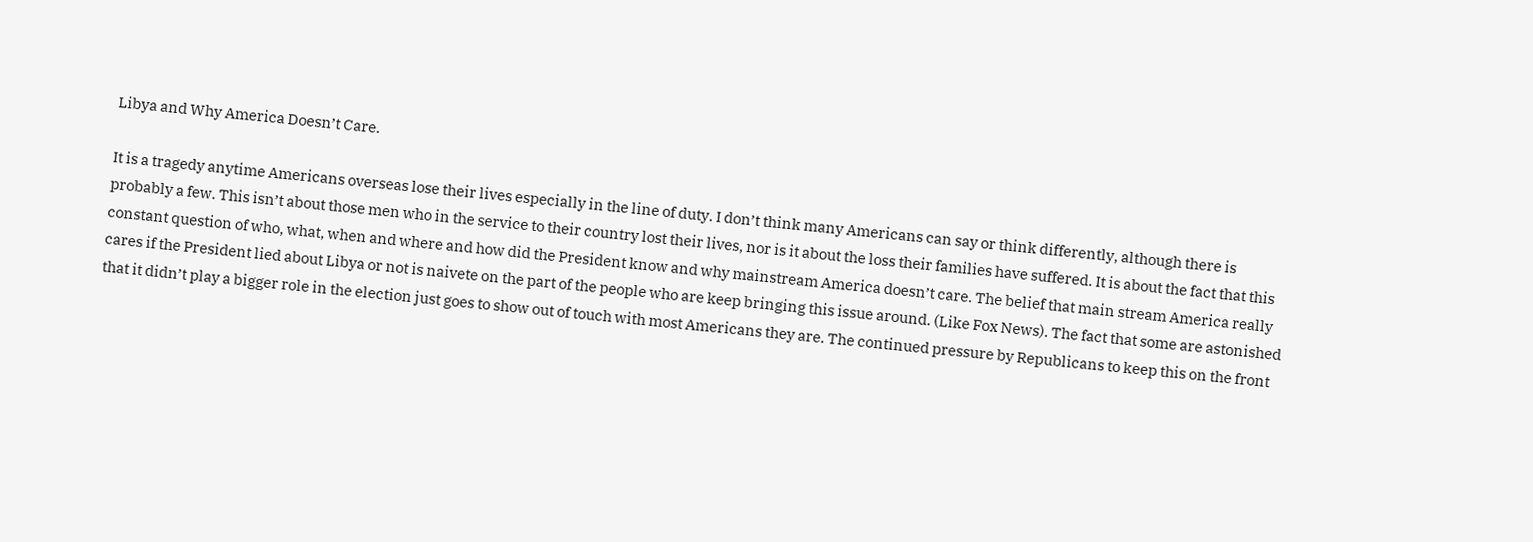Libya and Why America Doesn’t Care.

It is a tragedy anytime Americans overseas lose their lives especially in the line of duty. I don’t think many Americans can say or think differently, although there is probably a few. This isn’t about those men who in the service to their country lost their lives, nor is it about the loss their families have suffered. It is about the fact that this constant question of who, what, when and where and how did the President know and why mainstream America doesn’t care. The belief that main stream America really cares if the President lied about Libya or not is naivete on the part of the people who are keep bringing this issue around. (Like Fox News). The fact that some are astonished that it didn’t play a bigger role in the election just goes to show out of touch with most Americans they are. The continued pressure by Republicans to keep this on the front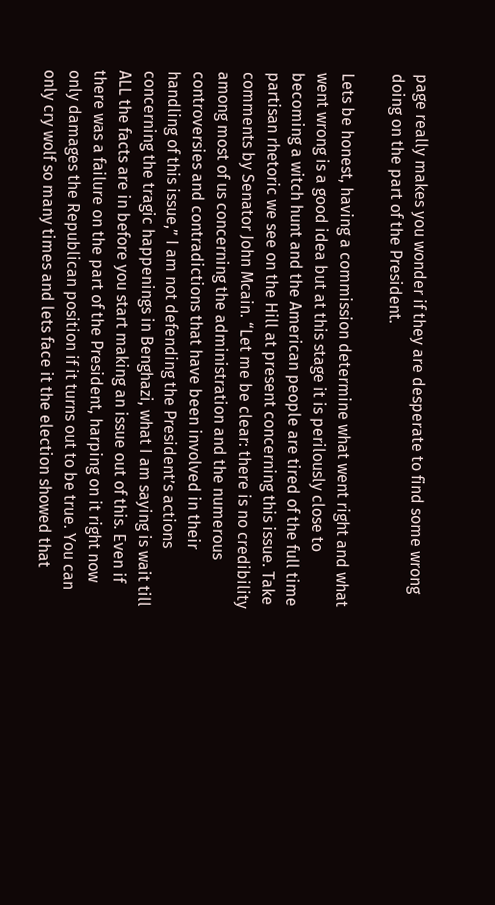page really makes you wonder if they are desperate to find some wrong doing on the part of the President.

Lets be honest, having a commission determine what went right and what went wrong is a good idea but at this stage it is perilously close to becoming a witch hunt and the American people are tired of the full time partisan rhetoric we see on the Hill at present concerning this issue. Take comments by Senator John Mcain. “Let me be clear: there is no credibility among most of us concerning the administration and the numerous controversies and contradictions that have been involved in their handling of this issue,” I am not defending the President’s actions concerning the tragic happenings in Benghazi, what I am saying is wait till ALL the facts are in before you start making an issue out of this. Even if there was a failure on the part of the President, harping on it right now only damages the Republican position if it turns out to be true. You can only cry wolf so many times and lets face it the election showed that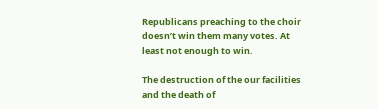Republicans preaching to the choir doesn’t win them many votes. At least not enough to win.

The destruction of the our facilities and the death of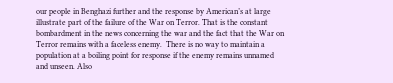our people in Benghazi further and the response by American’s at large illustrate part of the failure of the War on Terror. That is the constant bombardment in the news concerning the war and the fact that the War on Terror remains with a faceless enemy.  There is no way to maintain a population at a boiling point for response if the enemy remains unnamed and unseen. Also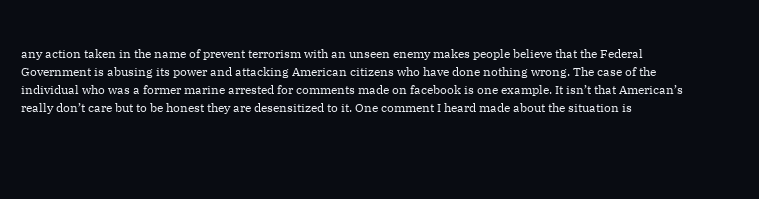any action taken in the name of prevent terrorism with an unseen enemy makes people believe that the Federal Government is abusing its power and attacking American citizens who have done nothing wrong. The case of the individual who was a former marine arrested for comments made on facebook is one example. It isn’t that American’s really don’t care but to be honest they are desensitized to it. One comment I heard made about the situation is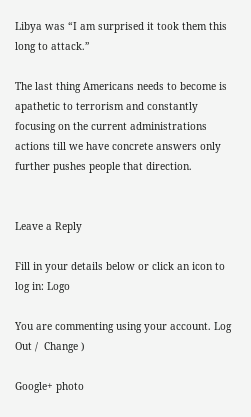Libya was “I am surprised it took them this long to attack.”

The last thing Americans needs to become is apathetic to terrorism and constantly focusing on the current administrations actions till we have concrete answers only further pushes people that direction.


Leave a Reply

Fill in your details below or click an icon to log in: Logo

You are commenting using your account. Log Out /  Change )

Google+ photo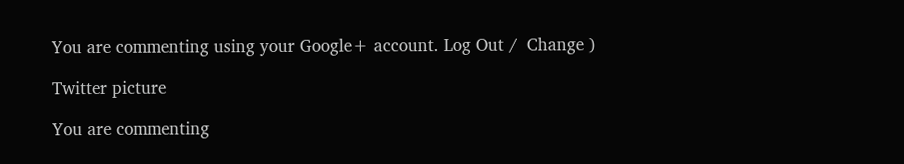You are commenting using your Google+ account. Log Out /  Change )

Twitter picture

You are commenting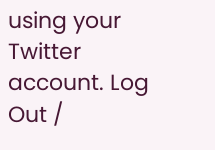using your Twitter account. Log Out /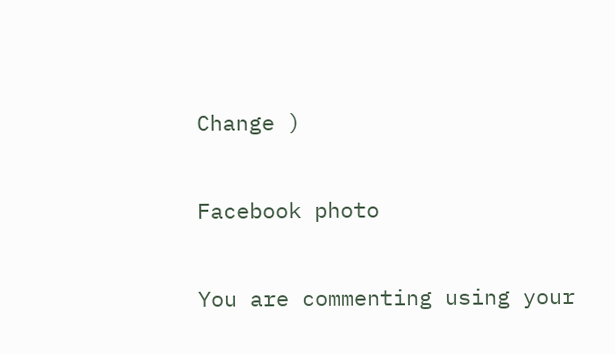Change )

Facebook photo

You are commenting using your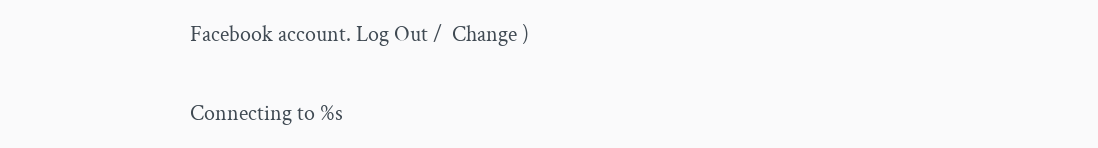Facebook account. Log Out /  Change )


Connecting to %s